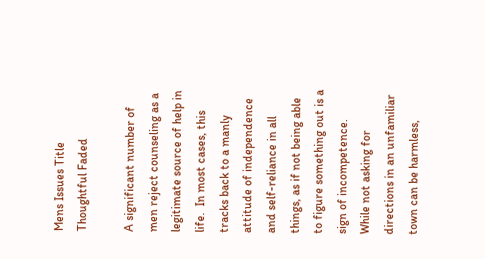Mens Issues Title
Thoughtful Faded

A significant number of men reject counseling as a legitimate source of help in life.  In most cases, this tracks back to a manly attitude of independence and self-reliance in all things, as if not being able to figure something out is a sign of incompetence.  While not asking for directions in an unfamiliar town can be harmless,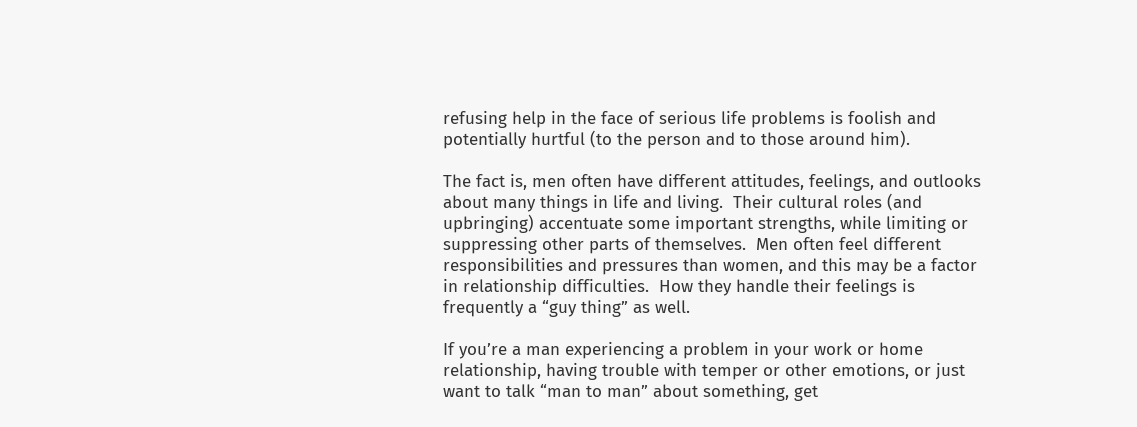refusing help in the face of serious life problems is foolish and potentially hurtful (to the person and to those around him).

The fact is, men often have different attitudes, feelings, and outlooks about many things in life and living.  Their cultural roles (and upbringing) accentuate some important strengths, while limiting or suppressing other parts of themselves.  Men often feel different responsibilities and pressures than women, and this may be a factor in relationship difficulties.  How they handle their feelings is frequently a “guy thing” as well.

If you’re a man experiencing a problem in your work or home relationship, having trouble with temper or other emotions, or just want to talk “man to man” about something, get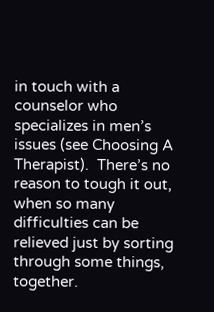in touch with a counselor who specializes in men’s issues (see Choosing A Therapist).  There’s no reason to tough it out, when so many difficulties can be relieved just by sorting through some things, together.